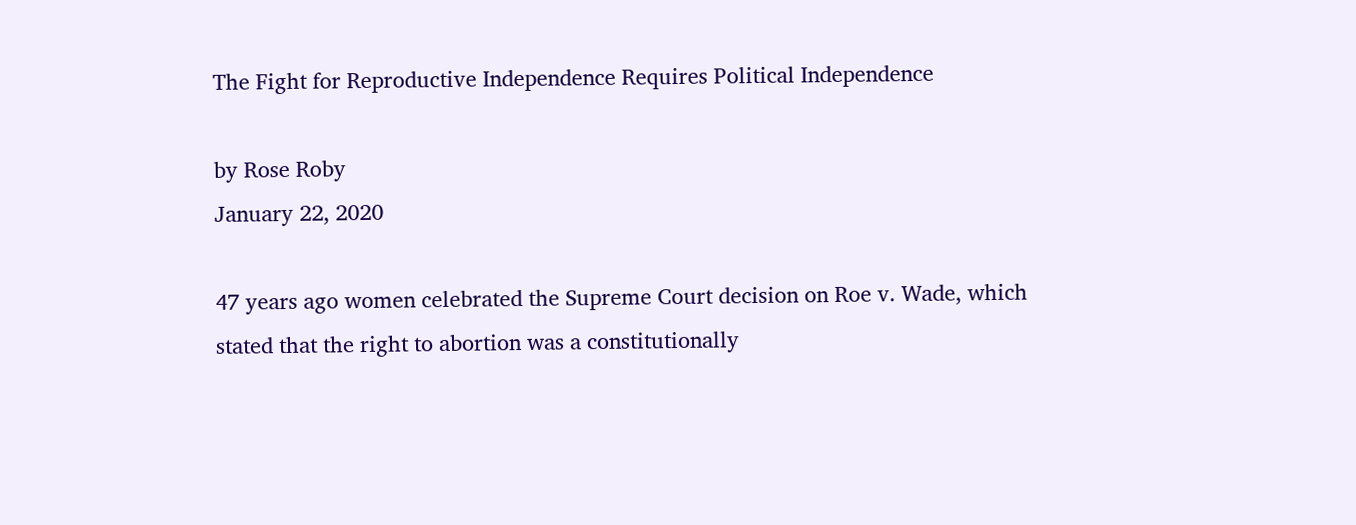The Fight for Reproductive Independence Requires Political Independence

by Rose Roby
January 22, 2020

47 years ago women celebrated the Supreme Court decision on Roe v. Wade, which stated that the right to abortion was a constitutionally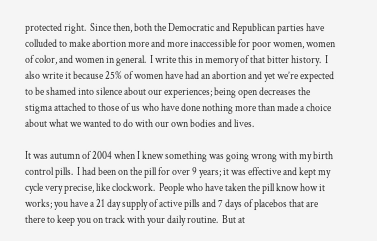protected right.  Since then, both the Democratic and Republican parties have colluded to make abortion more and more inaccessible for poor women, women of color, and women in general.  I write this in memory of that bitter history.  I also write it because 25% of women have had an abortion and yet we’re expected to be shamed into silence about our experiences; being open decreases the stigma attached to those of us who have done nothing more than made a choice about what we wanted to do with our own bodies and lives.

It was autumn of 2004 when I knew something was going wrong with my birth control pills.  I had been on the pill for over 9 years; it was effective and kept my cycle very precise, like clockwork.  People who have taken the pill know how it works; you have a 21 day supply of active pills and 7 days of placebos that are there to keep you on track with your daily routine.  But at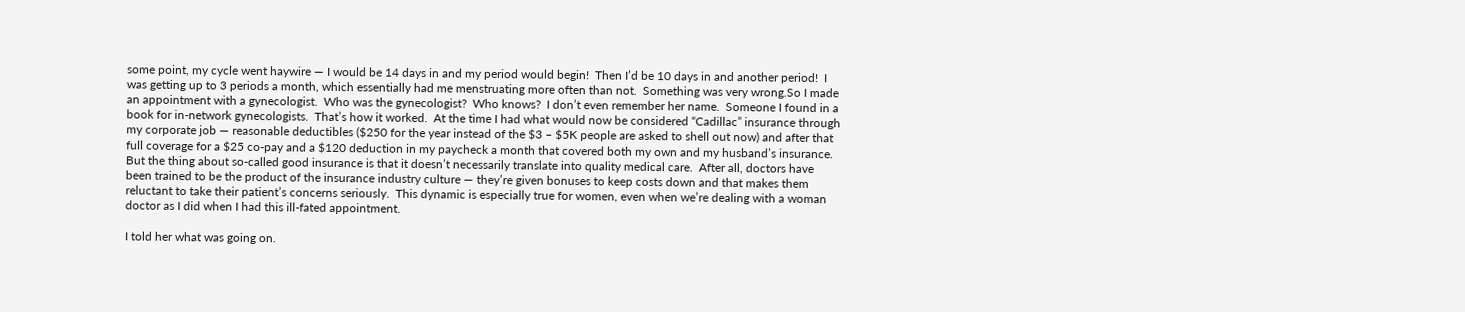some point, my cycle went haywire — I would be 14 days in and my period would begin!  Then I’d be 10 days in and another period!  I was getting up to 3 periods a month, which essentially had me menstruating more often than not.  Something was very wrong.So I made an appointment with a gynecologist.  Who was the gynecologist?  Who knows?  I don’t even remember her name.  Someone I found in a book for in-network gynecologists.  That’s how it worked.  At the time I had what would now be considered “Cadillac” insurance through my corporate job — reasonable deductibles ($250 for the year instead of the $3 – $5K people are asked to shell out now) and after that full coverage for a $25 co-pay and a $120 deduction in my paycheck a month that covered both my own and my husband’s insurance.  But the thing about so-called good insurance is that it doesn’t necessarily translate into quality medical care.  After all, doctors have been trained to be the product of the insurance industry culture — they’re given bonuses to keep costs down and that makes them reluctant to take their patient’s concerns seriously.  This dynamic is especially true for women, even when we’re dealing with a woman doctor as I did when I had this ill-fated appointment.

I told her what was going on.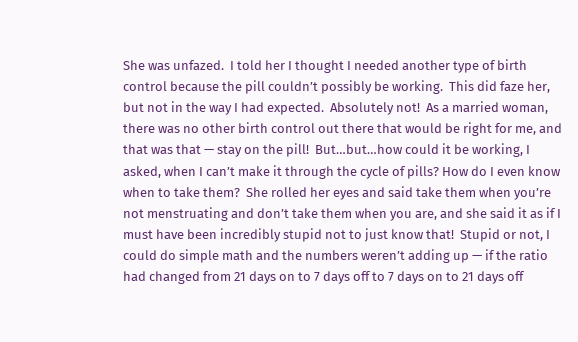She was unfazed.  I told her I thought I needed another type of birth control because the pill couldn’t possibly be working.  This did faze her, but not in the way I had expected.  Absolutely not!  As a married woman, there was no other birth control out there that would be right for me, and that was that — stay on the pill!  But…but…how could it be working, I asked, when I can’t make it through the cycle of pills? How do I even know when to take them?  She rolled her eyes and said take them when you’re not menstruating and don’t take them when you are, and she said it as if I must have been incredibly stupid not to just know that!  Stupid or not, I could do simple math and the numbers weren’t adding up — if the ratio had changed from 21 days on to 7 days off to 7 days on to 21 days off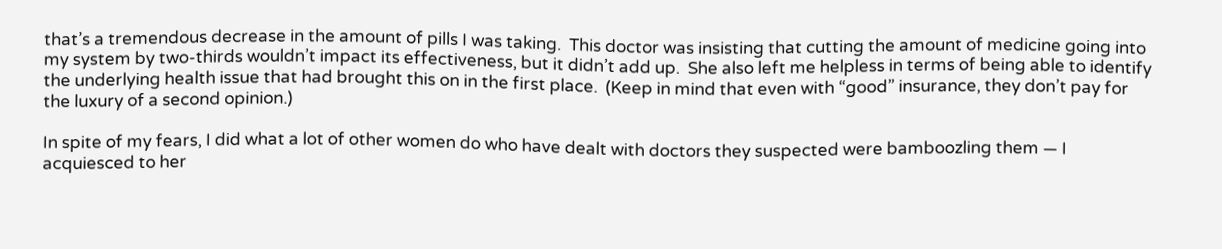that’s a tremendous decrease in the amount of pills I was taking.  This doctor was insisting that cutting the amount of medicine going into my system by two-thirds wouldn’t impact its effectiveness, but it didn’t add up.  She also left me helpless in terms of being able to identify the underlying health issue that had brought this on in the first place.  (Keep in mind that even with “good” insurance, they don’t pay for the luxury of a second opinion.)

In spite of my fears, I did what a lot of other women do who have dealt with doctors they suspected were bamboozling them — I acquiesced to her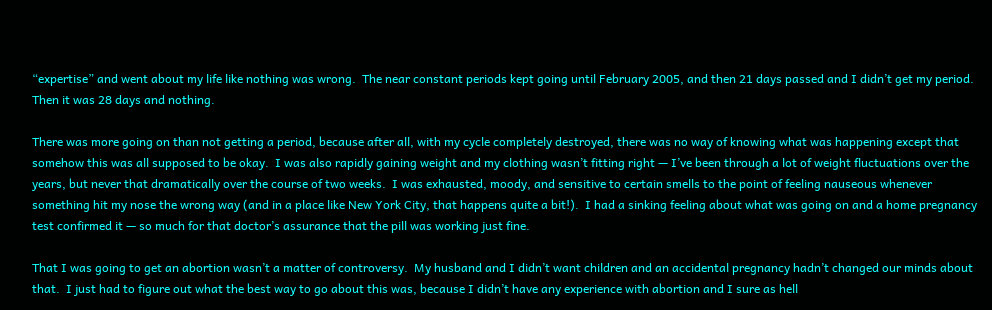“expertise” and went about my life like nothing was wrong.  The near constant periods kept going until February 2005, and then 21 days passed and I didn’t get my period.  Then it was 28 days and nothing.

There was more going on than not getting a period, because after all, with my cycle completely destroyed, there was no way of knowing what was happening except that somehow this was all supposed to be okay.  I was also rapidly gaining weight and my clothing wasn’t fitting right — I’ve been through a lot of weight fluctuations over the years, but never that dramatically over the course of two weeks.  I was exhausted, moody, and sensitive to certain smells to the point of feeling nauseous whenever something hit my nose the wrong way (and in a place like New York City, that happens quite a bit!).  I had a sinking feeling about what was going on and a home pregnancy test confirmed it — so much for that doctor’s assurance that the pill was working just fine.

That I was going to get an abortion wasn’t a matter of controversy.  My husband and I didn’t want children and an accidental pregnancy hadn’t changed our minds about that.  I just had to figure out what the best way to go about this was, because I didn’t have any experience with abortion and I sure as hell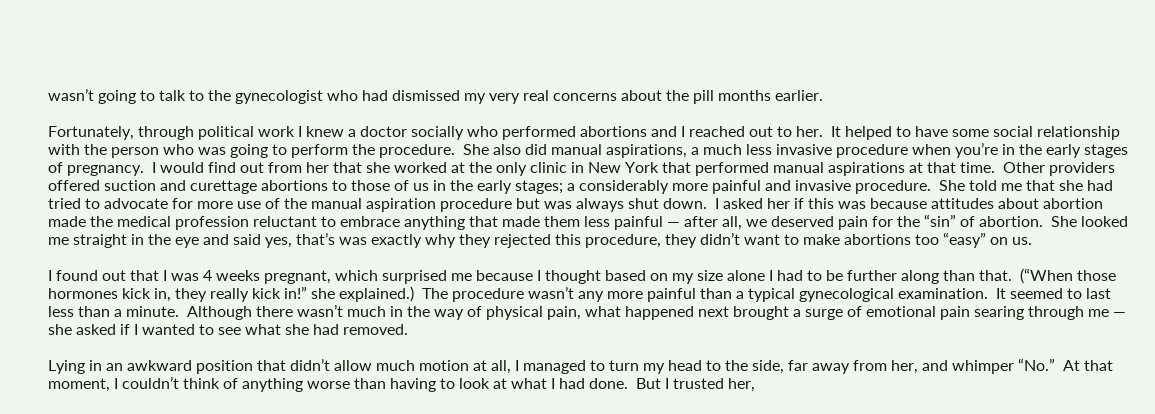wasn’t going to talk to the gynecologist who had dismissed my very real concerns about the pill months earlier.

Fortunately, through political work I knew a doctor socially who performed abortions and I reached out to her.  It helped to have some social relationship with the person who was going to perform the procedure.  She also did manual aspirations, a much less invasive procedure when you’re in the early stages of pregnancy.  I would find out from her that she worked at the only clinic in New York that performed manual aspirations at that time.  Other providers offered suction and curettage abortions to those of us in the early stages; a considerably more painful and invasive procedure.  She told me that she had tried to advocate for more use of the manual aspiration procedure but was always shut down.  I asked her if this was because attitudes about abortion made the medical profession reluctant to embrace anything that made them less painful — after all, we deserved pain for the “sin” of abortion.  She looked me straight in the eye and said yes, that’s was exactly why they rejected this procedure, they didn’t want to make abortions too “easy” on us.

I found out that I was 4 weeks pregnant, which surprised me because I thought based on my size alone I had to be further along than that.  (“When those hormones kick in, they really kick in!” she explained.)  The procedure wasn’t any more painful than a typical gynecological examination.  It seemed to last less than a minute.  Although there wasn’t much in the way of physical pain, what happened next brought a surge of emotional pain searing through me — she asked if I wanted to see what she had removed.

Lying in an awkward position that didn’t allow much motion at all, I managed to turn my head to the side, far away from her, and whimper “No.”  At that moment, I couldn’t think of anything worse than having to look at what I had done.  But I trusted her,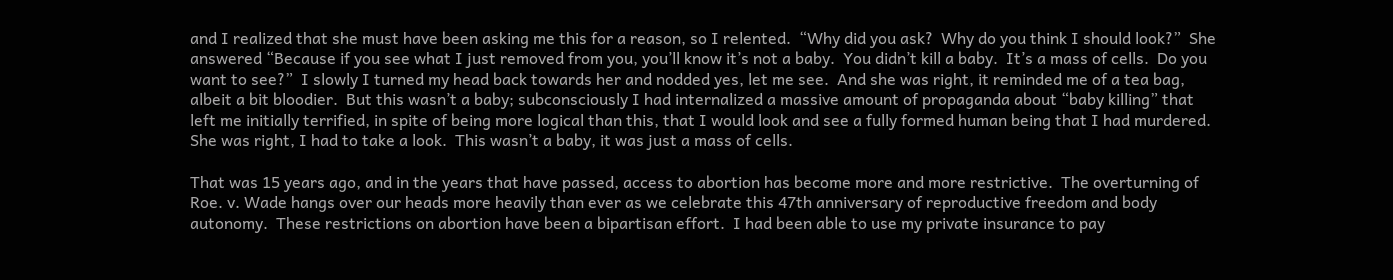and I realized that she must have been asking me this for a reason, so I relented.  “Why did you ask?  Why do you think I should look?”  She answered “Because if you see what I just removed from you, you’ll know it’s not a baby.  You didn’t kill a baby.  It’s a mass of cells.  Do you want to see?”  I slowly I turned my head back towards her and nodded yes, let me see.  And she was right, it reminded me of a tea bag, albeit a bit bloodier.  But this wasn’t a baby; subconsciously I had internalized a massive amount of propaganda about “baby killing” that left me initially terrified, in spite of being more logical than this, that I would look and see a fully formed human being that I had murdered.  She was right, I had to take a look.  This wasn’t a baby, it was just a mass of cells.

That was 15 years ago, and in the years that have passed, access to abortion has become more and more restrictive.  The overturning of Roe. v. Wade hangs over our heads more heavily than ever as we celebrate this 47th anniversary of reproductive freedom and body autonomy.  These restrictions on abortion have been a bipartisan effort.  I had been able to use my private insurance to pay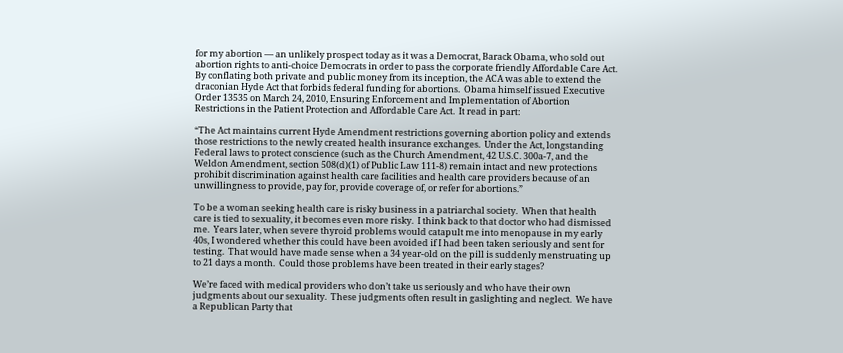for my abortion — an unlikely prospect today as it was a Democrat, Barack Obama, who sold out abortion rights to anti-choice Democrats in order to pass the corporate friendly Affordable Care Act.  By conflating both private and public money from its inception, the ACA was able to extend the draconian Hyde Act that forbids federal funding for abortions.  Obama himself issued Executive Order 13535 on March 24, 2010, Ensuring Enforcement and Implementation of Abortion Restrictions in the Patient Protection and Affordable Care Act.  It read in part:

“The Act maintains current Hyde Amendment restrictions governing abortion policy and extends those restrictions to the newly created health insurance exchanges.  Under the Act, longstanding Federal laws to protect conscience (such as the Church Amendment, 42 U.S.C. 300a-7, and the Weldon Amendment, section 508(d)(1) of Public Law 111-8) remain intact and new protections prohibit discrimination against health care facilities and health care providers because of an unwillingness to provide, pay for, provide coverage of, or refer for abortions.”

To be a woman seeking health care is risky business in a patriarchal society.  When that health care is tied to sexuality, it becomes even more risky.  I think back to that doctor who had dismissed me.  Years later, when severe thyroid problems would catapult me into menopause in my early 40s, I wondered whether this could have been avoided if I had been taken seriously and sent for testing.  That would have made sense when a 34 year-old on the pill is suddenly menstruating up to 21 days a month.  Could those problems have been treated in their early stages?

We’re faced with medical providers who don’t take us seriously and who have their own judgments about our sexuality.  These judgments often result in gaslighting and neglect.  We have a Republican Party that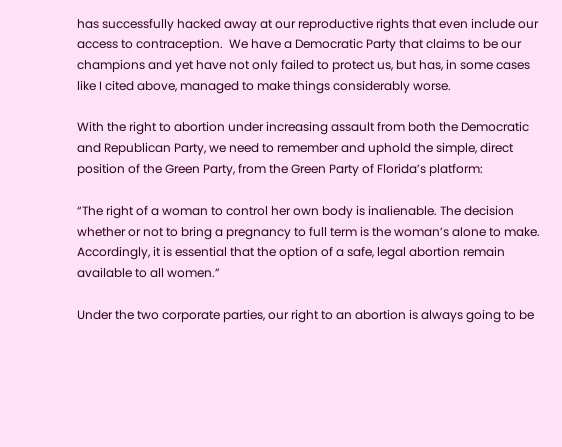has successfully hacked away at our reproductive rights that even include our access to contraception.  We have a Democratic Party that claims to be our champions and yet have not only failed to protect us, but has, in some cases like I cited above, managed to make things considerably worse.

With the right to abortion under increasing assault from both the Democratic and Republican Party, we need to remember and uphold the simple, direct position of the Green Party, from the Green Party of Florida’s platform:

“The right of a woman to control her own body is inalienable. The decision whether or not to bring a pregnancy to full term is the woman’s alone to make. Accordingly, it is essential that the option of a safe, legal abortion remain available to all women.”

Under the two corporate parties, our right to an abortion is always going to be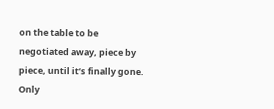on the table to be negotiated away, piece by piece, until it’s finally gone.  Only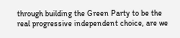through building the Green Party to be the real progressive independent choice, are we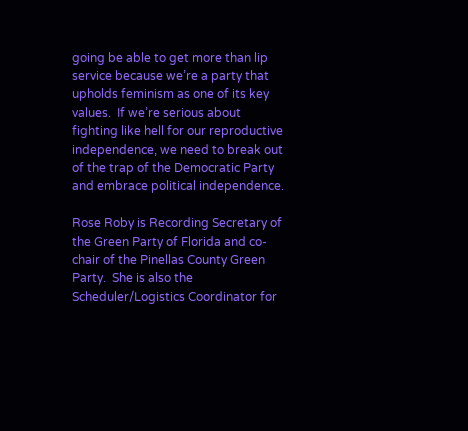going be able to get more than lip service because we’re a party that upholds feminism as one of its key values.  If we’re serious about fighting like hell for our reproductive independence, we need to break out of the trap of the Democratic Party and embrace political independence.

Rose Roby is Recording Secretary of the Green Party of Florida and co-chair of the Pinellas County Green Party.  She is also the Scheduler/Logistics Coordinator for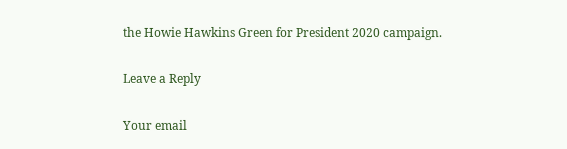the Howie Hawkins Green for President 2020 campaign.

Leave a Reply

Your email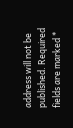address will not be published. Required fields are marked *